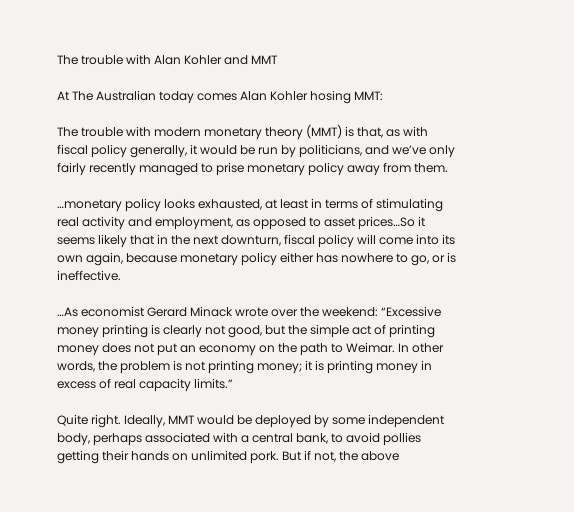The trouble with Alan Kohler and MMT

At The Australian today comes Alan Kohler hosing MMT:

The trouble with modern monetary theory (MMT) is that, as with fiscal policy generally, it would be run by politicians, and we’ve only fairly recently managed to prise monetary policy away from them.

…monetary policy looks exhausted, at least in terms of stimulating real activity and employment, as opposed to asset prices…So it seems likely that in the next downturn, fiscal policy will come into its own again, because monetary policy either has nowhere to go, or is ineffective.

…As economist Gerard Minack wrote over the weekend: “Excessive money printing is clearly not good, but the simple act of printing money does not put an economy on the path to Weimar. In other words, the problem is not printing money; it is printing money in excess of real capacity limits.”

Quite right. Ideally, MMT would be deployed by some independent body, perhaps associated with a central bank, to avoid pollies getting their hands on unlimited pork. But if not, the above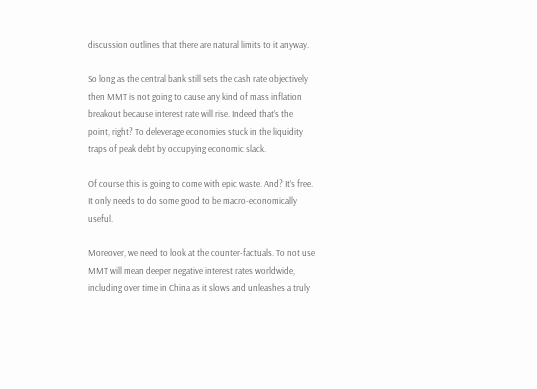discussion outlines that there are natural limits to it anyway.

So long as the central bank still sets the cash rate objectively then MMT is not going to cause any kind of mass inflation breakout because interest rate will rise. Indeed that’s the point, right? To deleverage economies stuck in the liquidity traps of peak debt by occupying economic slack.

Of course this is going to come with epic waste. And? It’s free. It only needs to do some good to be macro-economically useful.

Moreover, we need to look at the counter-factuals. To not use MMT will mean deeper negative interest rates worldwide, including over time in China as it slows and unleashes a truly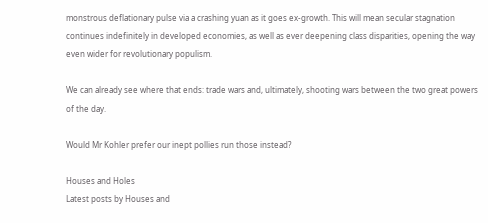monstrous deflationary pulse via a crashing yuan as it goes ex-growth. This will mean secular stagnation continues indefinitely in developed economies, as well as ever deepening class disparities, opening the way even wider for revolutionary populism.

We can already see where that ends: trade wars and, ultimately, shooting wars between the two great powers of the day.

Would Mr Kohler prefer our inept pollies run those instead?

Houses and Holes
Latest posts by Houses and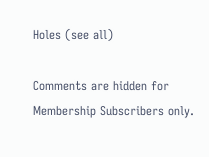Holes (see all)

Comments are hidden for Membership Subscribers only.